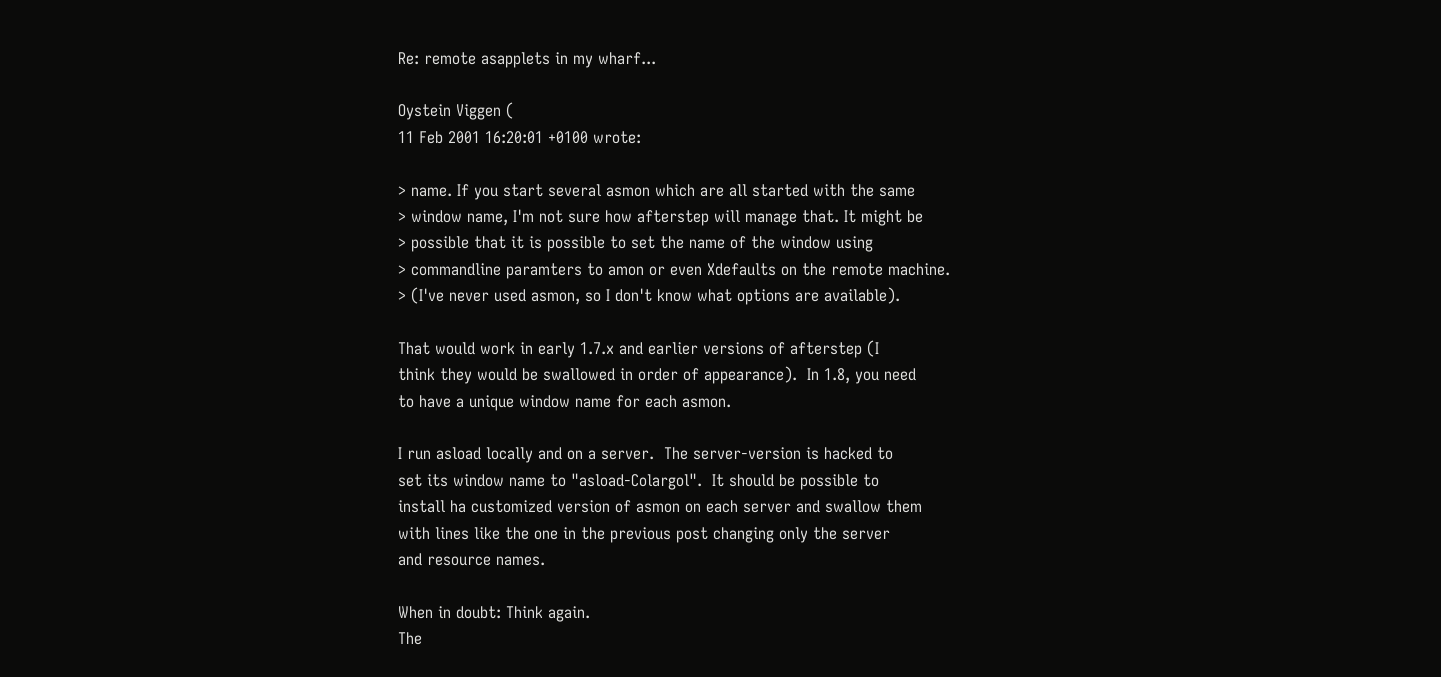Re: remote asapplets in my wharf...

Oystein Viggen (
11 Feb 2001 16:20:01 +0100 wrote:

> name. If you start several asmon which are all started with the same
> window name, I'm not sure how afterstep will manage that. It might be
> possible that it is possible to set the name of the window using
> commandline paramters to amon or even Xdefaults on the remote machine.
> (I've never used asmon, so I don't know what options are available).

That would work in early 1.7.x and earlier versions of afterstep (I
think they would be swallowed in order of appearance).  In 1.8, you need
to have a unique window name for each asmon.

I run asload locally and on a server.  The server-version is hacked to
set its window name to "asload-Colargol".  It should be possible to
install ha customized version of asmon on each server and swallow them
with lines like the one in the previous post changing only the server
and resource names.

When in doubt: Think again.
The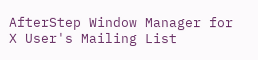AfterStep Window Manager for X User's Mailing List